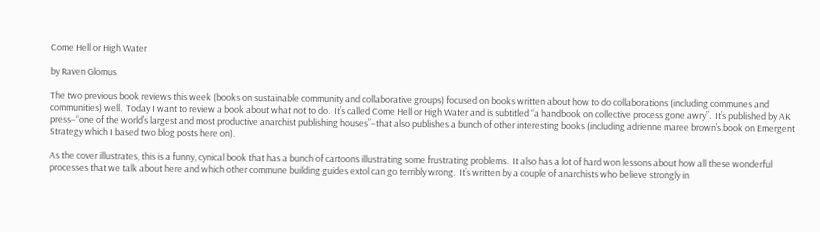Come Hell or High Water

by Raven Glomus

The two previous book reviews this week (books on sustainable community and collaborative groups) focused on books written about how to do collaborations (including communes and communities) well.  Today I want to review a book about what not to do.  It’s called Come Hell or High Water and is subtitled “a handbook on collective process gone awry”.  It’s published by AK press–“one of the world’s largest and most productive anarchist publishing houses”–that also publishes a bunch of other interesting books (including adrienne maree brown’s book on Emergent Strategy which I based two blog posts here on).

As the cover illustrates, this is a funny, cynical book that has a bunch of cartoons illustrating some frustrating problems.  It also has a lot of hard won lessons about how all these wonderful processes that we talk about here and which other commune building guides extol can go terribly wrong.  It’s written by a couple of anarchists who believe strongly in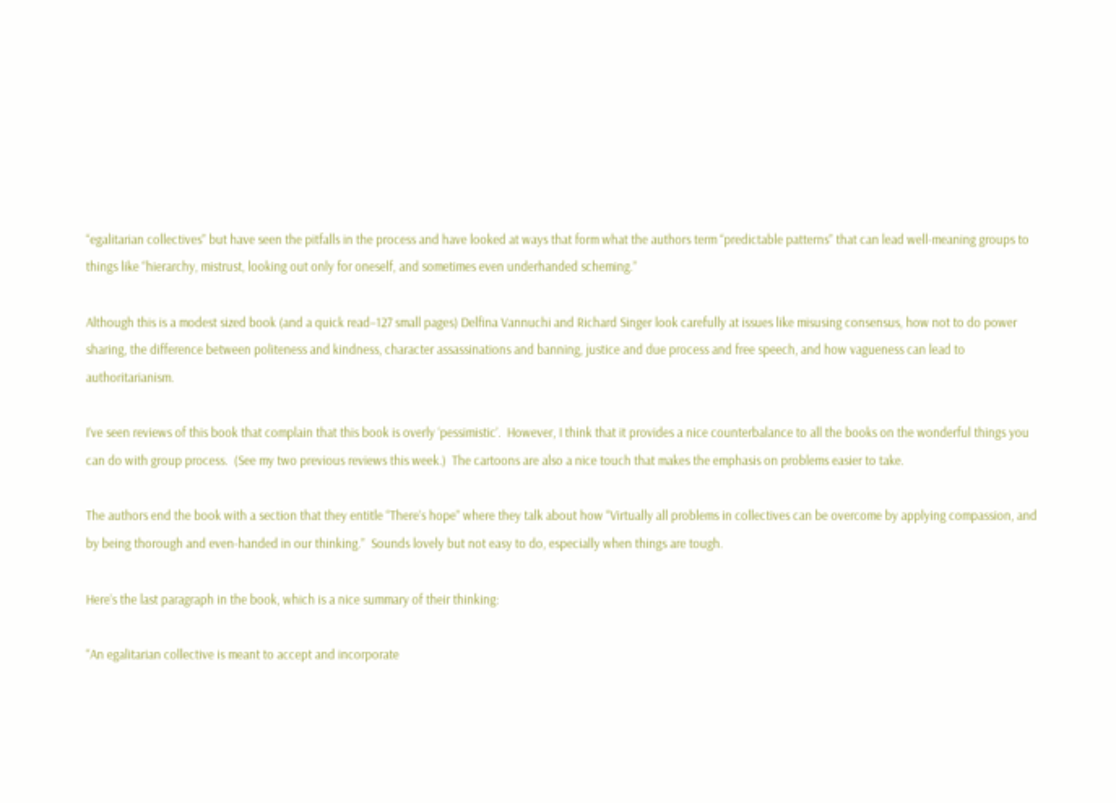“egalitarian collectives” but have seen the pitfalls in the process and have looked at ways that form what the authors term “predictable patterns” that can lead well-meaning groups to things like “hierarchy, mistrust, looking out only for oneself, and sometimes even underhanded scheming.”

Although this is a modest sized book (and a quick read–127 small pages) Delfina Vannuchi and Richard Singer look carefully at issues like misusing consensus, how not to do power sharing, the difference between politeness and kindness, character assassinations and banning, justice and due process and free speech, and how vagueness can lead to authoritarianism.

I’ve seen reviews of this book that complain that this book is overly ‘pessimistic’.  However, I think that it provides a nice counterbalance to all the books on the wonderful things you can do with group process.  (See my two previous reviews this week.)  The cartoons are also a nice touch that makes the emphasis on problems easier to take.

The authors end the book with a section that they entitle “There’s hope” where they talk about how “Virtually all problems in collectives can be overcome by applying compassion, and by being thorough and even-handed in our thinking.”  Sounds lovely but not easy to do, especially when things are tough.

Here’s the last paragraph in the book, which is a nice summary of their thinking:

“An egalitarian collective is meant to accept and incorporate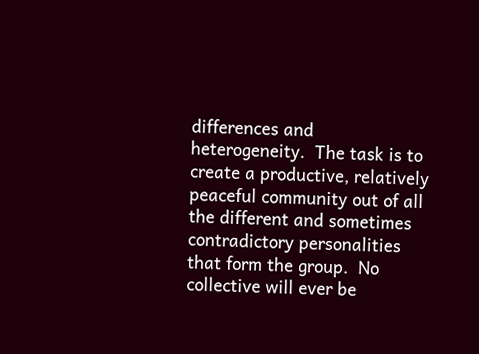differences and heterogeneity.  The task is to create a productive, relatively peaceful community out of all the different and sometimes contradictory personalities that form the group.  No collective will ever be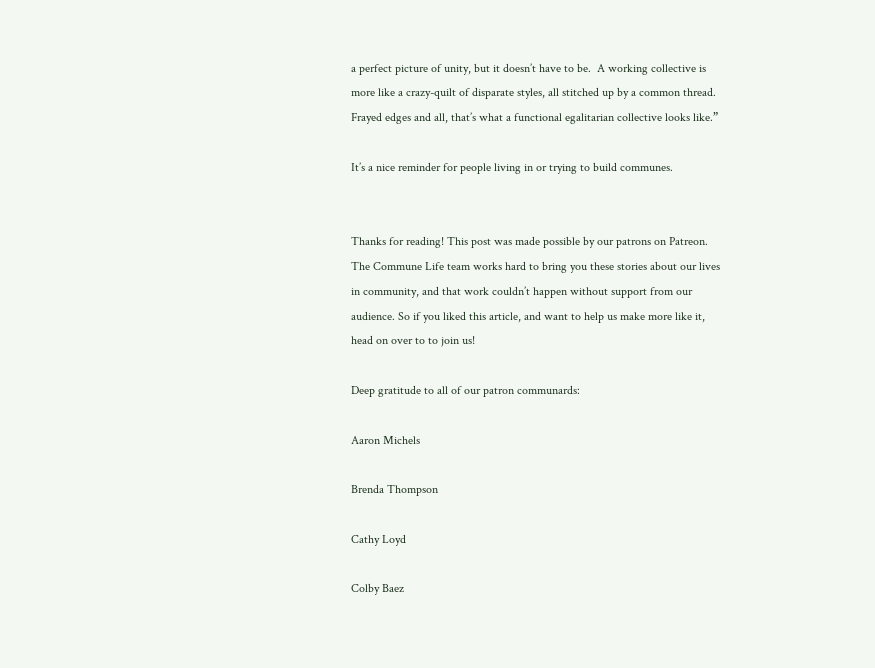a perfect picture of unity, but it doesn’t have to be.  A working collective is more like a crazy-quilt of disparate styles, all stitched up by a common thread.  Frayed edges and all, that’s what a functional egalitarian collective looks like.”

It’s a nice reminder for people living in or trying to build communes.


Thanks for reading! This post was made possible by our patrons on Patreon. The Commune Life team works hard to bring you these stories about our lives in community, and that work couldn’t happen without support from our audience. So if you liked this article, and want to help us make more like it, head on over to to join us!

Deep gratitude to all of our patron communards:

Aaron Michels

Brenda Thompson

Cathy Loyd

Colby Baez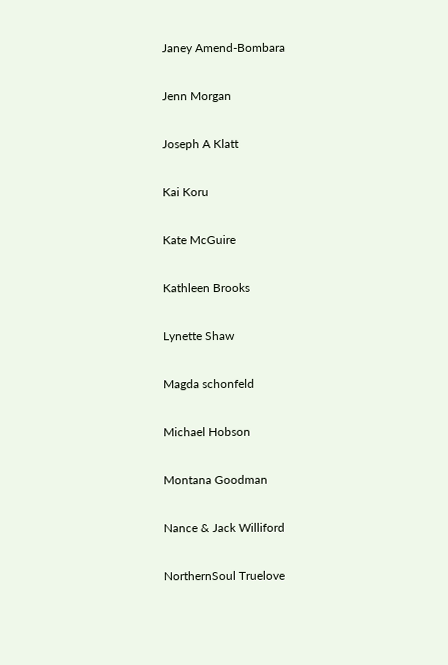Janey Amend-Bombara

Jenn Morgan

Joseph A Klatt

Kai Koru

Kate McGuire

Kathleen Brooks

Lynette Shaw

Magda schonfeld

Michael Hobson

Montana Goodman

Nance & Jack Williford

NorthernSoul Truelove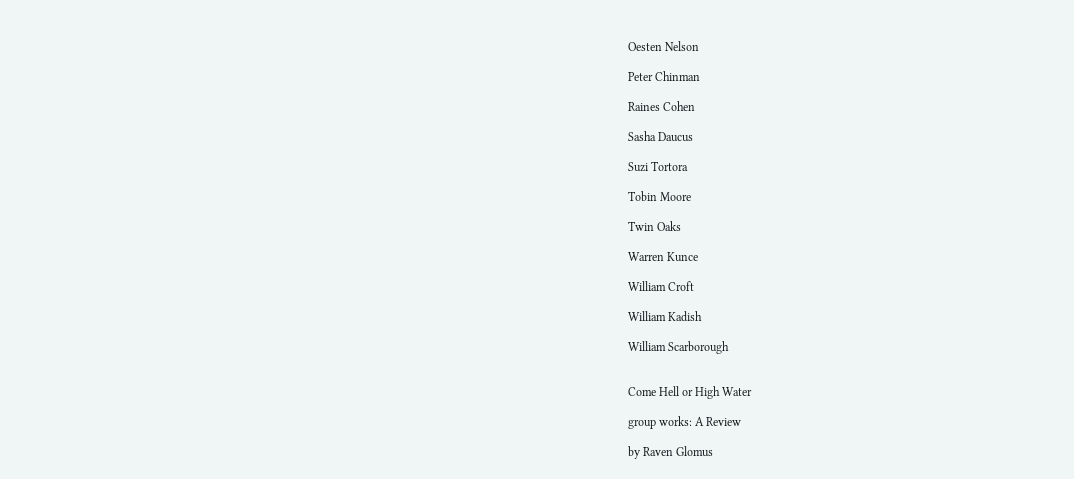Oesten Nelson

Peter Chinman

Raines Cohen

Sasha Daucus

Suzi Tortora

Tobin Moore

Twin Oaks

Warren Kunce

William Croft

William Kadish

William Scarborough


Come Hell or High Water

group works: A Review

by Raven Glomus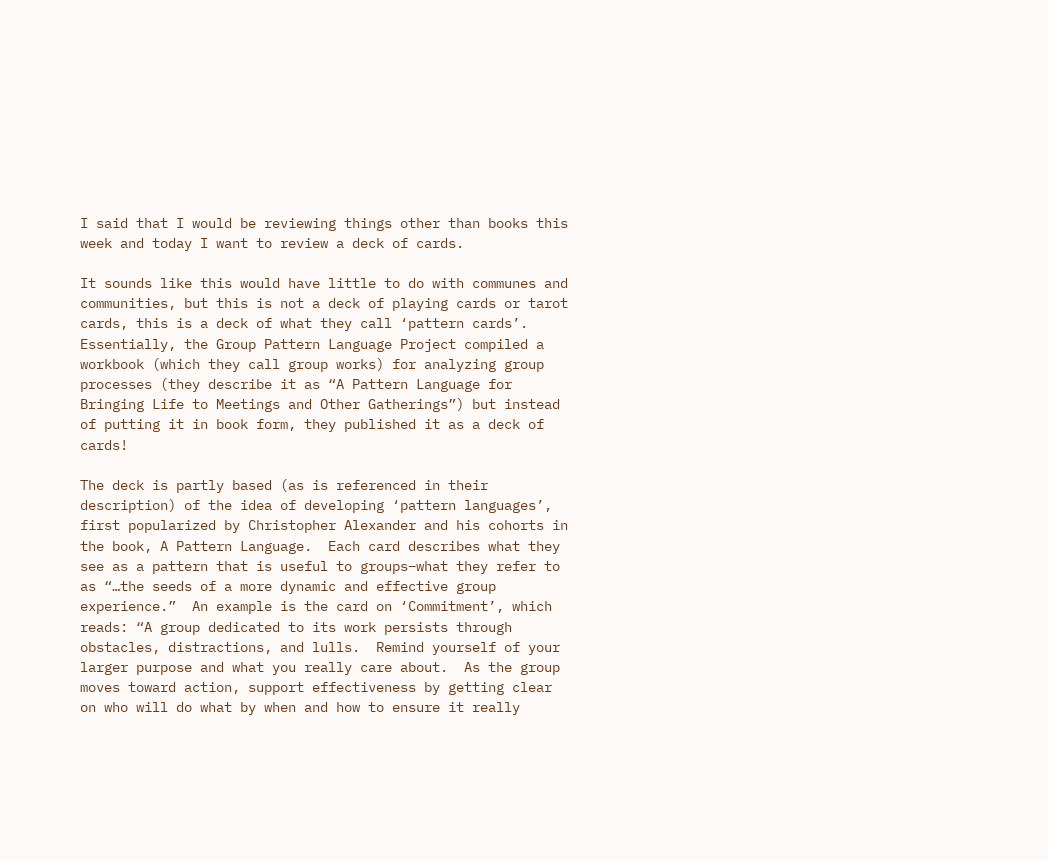I said that I would be reviewing things other than books this week and today I want to review a deck of cards.

It sounds like this would have little to do with communes and communities, but this is not a deck of playing cards or tarot cards, this is a deck of what they call ‘pattern cards’.  Essentially, the Group Pattern Language Project compiled a workbook (which they call group works) for analyzing group processes (they describe it as “A Pattern Language for Bringing Life to Meetings and Other Gatherings”) but instead of putting it in book form, they published it as a deck of cards!

The deck is partly based (as is referenced in their description) of the idea of developing ‘pattern languages’, first popularized by Christopher Alexander and his cohorts in the book, A Pattern Language.  Each card describes what they see as a pattern that is useful to groups–what they refer to as “…the seeds of a more dynamic and effective group experience.”  An example is the card on ‘Commitment’, which reads: “A group dedicated to its work persists through obstacles, distractions, and lulls.  Remind yourself of your larger purpose and what you really care about.  As the group moves toward action, support effectiveness by getting clear on who will do what by when and how to ensure it really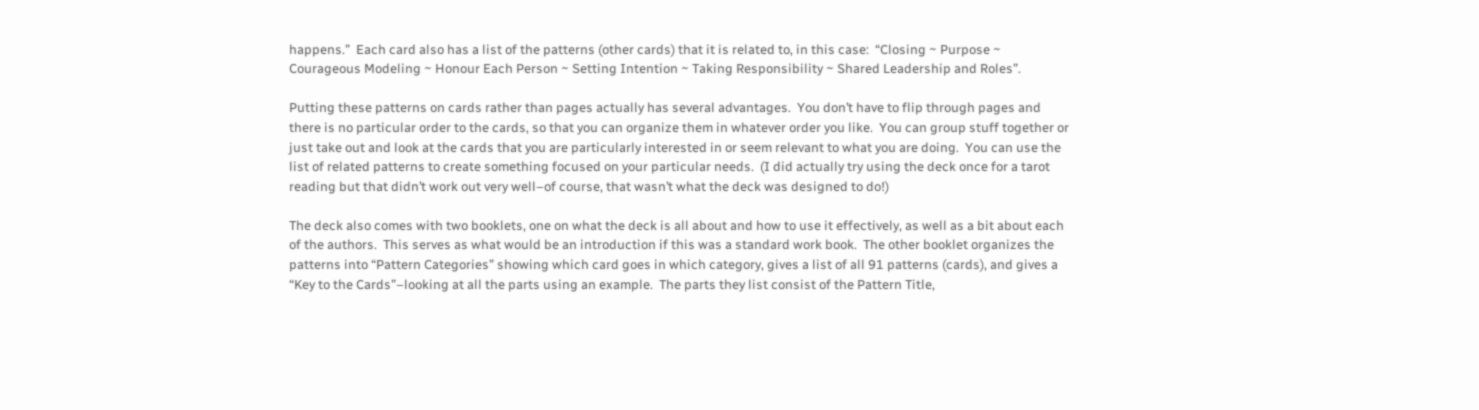happens.”  Each card also has a list of the patterns (other cards) that it is related to, in this case:  “Closing ~ Purpose ~ Courageous Modeling ~ Honour Each Person ~ Setting Intention ~ Taking Responsibility ~ Shared Leadership and Roles”.

Putting these patterns on cards rather than pages actually has several advantages.  You don’t have to flip through pages and there is no particular order to the cards, so that you can organize them in whatever order you like.  You can group stuff together or just take out and look at the cards that you are particularly interested in or seem relevant to what you are doing.  You can use the list of related patterns to create something focused on your particular needs.  (I did actually try using the deck once for a tarot reading but that didn’t work out very well–of course, that wasn’t what the deck was designed to do!)

The deck also comes with two booklets, one on what the deck is all about and how to use it effectively, as well as a bit about each of the authors.  This serves as what would be an introduction if this was a standard work book.  The other booklet organizes the patterns into “Pattern Categories” showing which card goes in which category, gives a list of all 91 patterns (cards), and gives a “Key to the Cards”–looking at all the parts using an example.  The parts they list consist of the Pattern Title,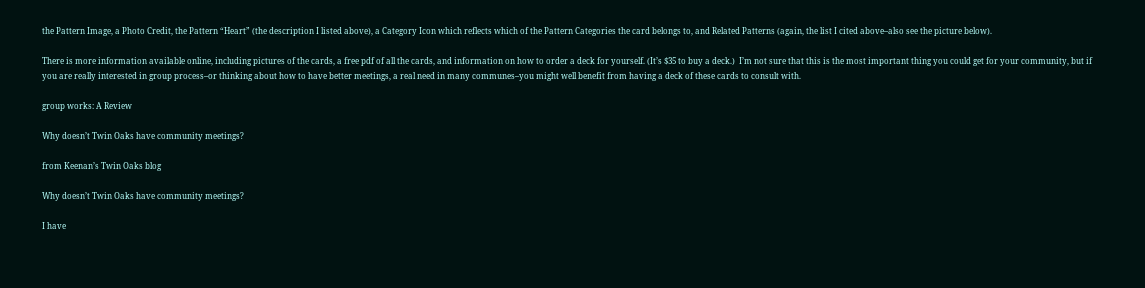the Pattern Image, a Photo Credit, the Pattern “Heart” (the description I listed above), a Category Icon which reflects which of the Pattern Categories the card belongs to, and Related Patterns (again, the list I cited above–also see the picture below).

There is more information available online, including pictures of the cards, a free pdf of all the cards, and information on how to order a deck for yourself. (It’s $35 to buy a deck.)  I’m not sure that this is the most important thing you could get for your community, but if you are really interested in group process–or thinking about how to have better meetings, a real need in many communes–you might well benefit from having a deck of these cards to consult with.

group works: A Review

Why doesn’t Twin Oaks have community meetings?

from Keenan’s Twin Oaks blog

Why doesn’t Twin Oaks have community meetings?

I have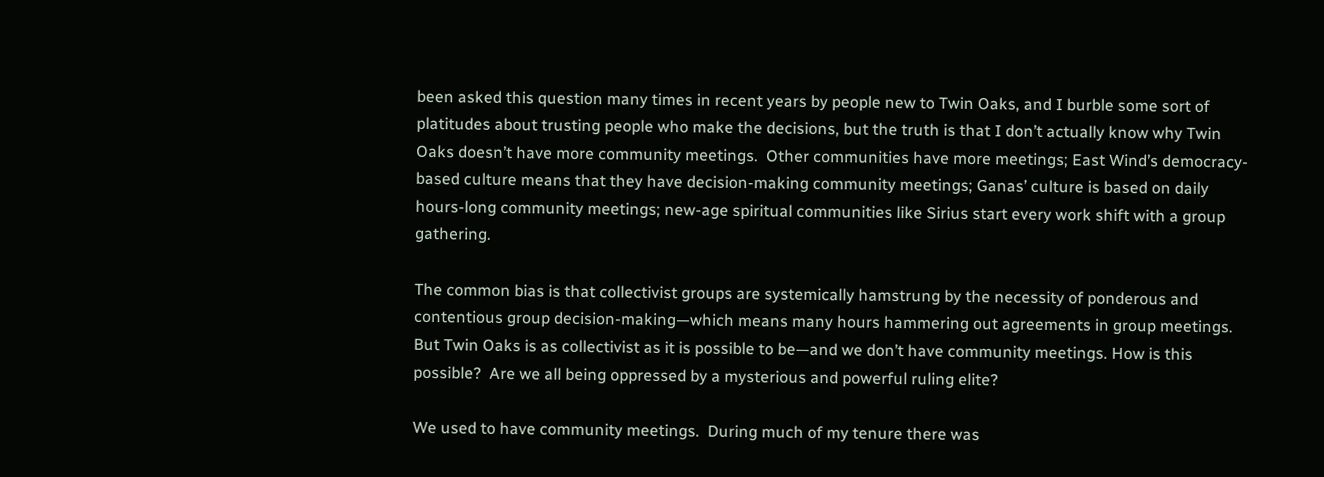been asked this question many times in recent years by people new to Twin Oaks, and I burble some sort of platitudes about trusting people who make the decisions, but the truth is that I don’t actually know why Twin Oaks doesn’t have more community meetings.  Other communities have more meetings; East Wind’s democracy-based culture means that they have decision-making community meetings; Ganas’ culture is based on daily hours-long community meetings; new-age spiritual communities like Sirius start every work shift with a group gathering.

The common bias is that collectivist groups are systemically hamstrung by the necessity of ponderous and contentious group decision-making—which means many hours hammering out agreements in group meetings. But Twin Oaks is as collectivist as it is possible to be—and we don’t have community meetings. How is this possible?  Are we all being oppressed by a mysterious and powerful ruling elite?

We used to have community meetings.  During much of my tenure there was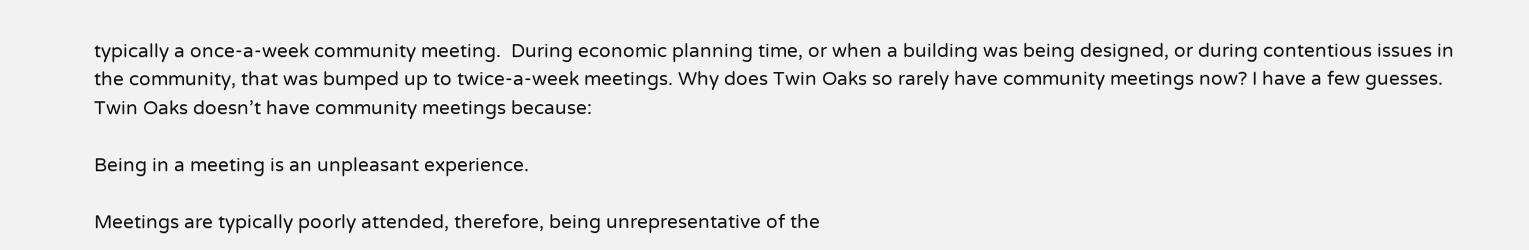typically a once-a-week community meeting.  During economic planning time, or when a building was being designed, or during contentious issues in the community, that was bumped up to twice-a-week meetings. Why does Twin Oaks so rarely have community meetings now? I have a few guesses. Twin Oaks doesn’t have community meetings because:

Being in a meeting is an unpleasant experience.

Meetings are typically poorly attended, therefore, being unrepresentative of the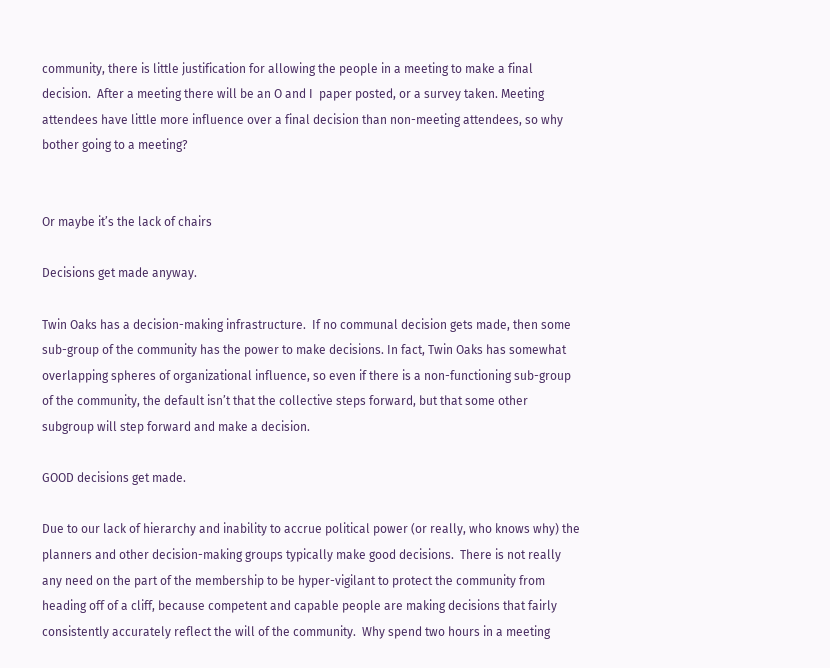community, there is little justification for allowing the people in a meeting to make a final decision.  After a meeting there will be an O and I  paper posted, or a survey taken. Meeting attendees have little more influence over a final decision than non-meeting attendees, so why bother going to a meeting?


Or maybe it’s the lack of chairs

Decisions get made anyway.

Twin Oaks has a decision-making infrastructure.  If no communal decision gets made, then some sub-group of the community has the power to make decisions. In fact, Twin Oaks has somewhat overlapping spheres of organizational influence, so even if there is a non-functioning sub-group of the community, the default isn’t that the collective steps forward, but that some other subgroup will step forward and make a decision.

GOOD decisions get made.

Due to our lack of hierarchy and inability to accrue political power (or really, who knows why) the planners and other decision-making groups typically make good decisions.  There is not really any need on the part of the membership to be hyper-vigilant to protect the community from heading off of a cliff, because competent and capable people are making decisions that fairly consistently accurately reflect the will of the community.  Why spend two hours in a meeting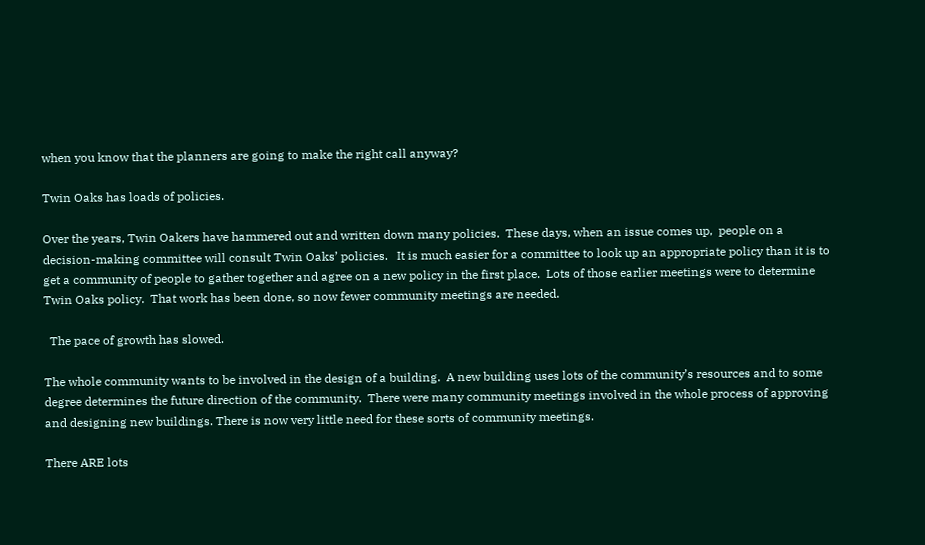when you know that the planners are going to make the right call anyway?

Twin Oaks has loads of policies.

Over the years, Twin Oakers have hammered out and written down many policies.  These days, when an issue comes up,  people on a decision-making committee will consult Twin Oaks’ policies.   It is much easier for a committee to look up an appropriate policy than it is to get a community of people to gather together and agree on a new policy in the first place.  Lots of those earlier meetings were to determine Twin Oaks policy.  That work has been done, so now fewer community meetings are needed.

  The pace of growth has slowed.

The whole community wants to be involved in the design of a building.  A new building uses lots of the community’s resources and to some degree determines the future direction of the community.  There were many community meetings involved in the whole process of approving and designing new buildings. There is now very little need for these sorts of community meetings.

There ARE lots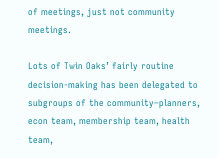of meetings, just not community meetings.

Lots of Twin Oaks’ fairly routine decision-making has been delegated to subgroups of the community–planners, econ team, membership team, health team,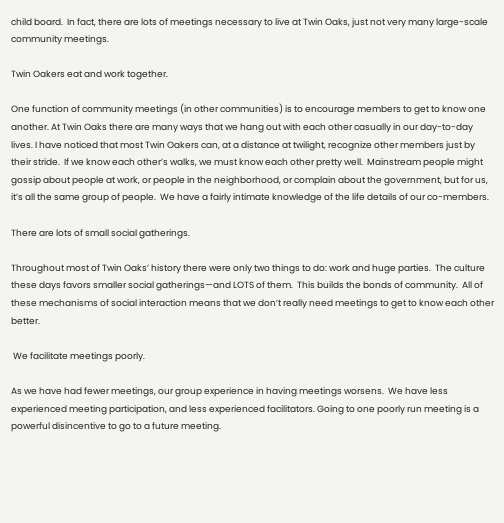child board.  In fact, there are lots of meetings necessary to live at Twin Oaks, just not very many large-scale community meetings.

Twin Oakers eat and work together.

One function of community meetings (in other communities) is to encourage members to get to know one another. At Twin Oaks there are many ways that we hang out with each other casually in our day-to-day lives. I have noticed that most Twin Oakers can, at a distance at twilight, recognize other members just by their stride.  If we know each other’s walks, we must know each other pretty well.  Mainstream people might gossip about people at work, or people in the neighborhood, or complain about the government, but for us, it’s all the same group of people.  We have a fairly intimate knowledge of the life details of our co-members.

There are lots of small social gatherings.

Throughout most of Twin Oaks’ history there were only two things to do: work and huge parties.  The culture these days favors smaller social gatherings—and LOTS of them.  This builds the bonds of community.  All of these mechanisms of social interaction means that we don’t really need meetings to get to know each other better.

 We facilitate meetings poorly.

As we have had fewer meetings, our group experience in having meetings worsens.  We have less experienced meeting participation, and less experienced facilitators. Going to one poorly run meeting is a powerful disincentive to go to a future meeting.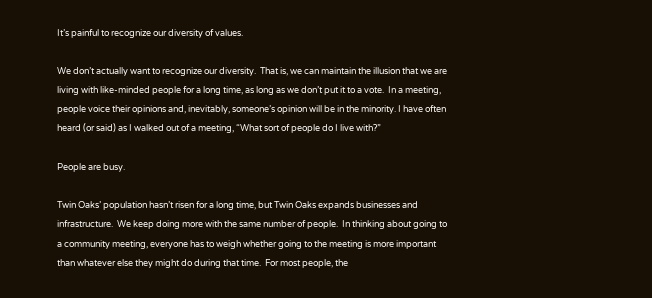It’s painful to recognize our diversity of values.

We don’t actually want to recognize our diversity.  That is, we can maintain the illusion that we are living with like-minded people for a long time, as long as we don’t put it to a vote.  In a meeting, people voice their opinions and, inevitably, someone’s opinion will be in the minority. I have often heard (or said) as I walked out of a meeting, “What sort of people do I live with?”

People are busy.

Twin Oaks’ population hasn’t risen for a long time, but Twin Oaks expands businesses and infrastructure.  We keep doing more with the same number of people.  In thinking about going to a community meeting, everyone has to weigh whether going to the meeting is more important than whatever else they might do during that time.  For most people, the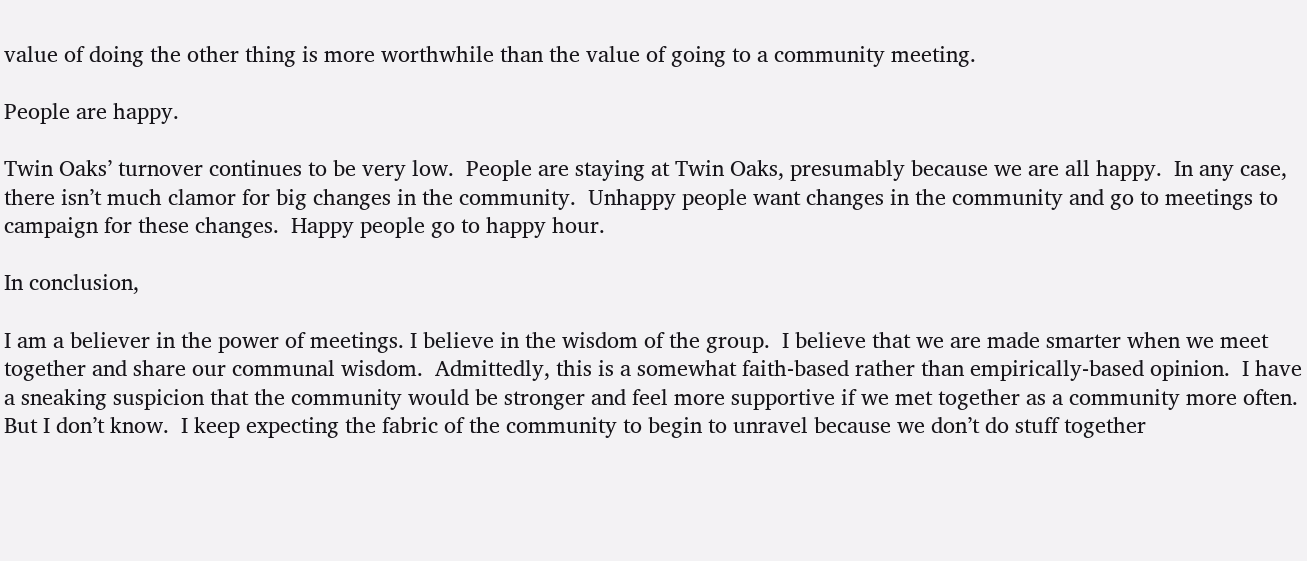value of doing the other thing is more worthwhile than the value of going to a community meeting.

People are happy.

Twin Oaks’ turnover continues to be very low.  People are staying at Twin Oaks, presumably because we are all happy.  In any case, there isn’t much clamor for big changes in the community.  Unhappy people want changes in the community and go to meetings to campaign for these changes.  Happy people go to happy hour.

In conclusion,

I am a believer in the power of meetings. I believe in the wisdom of the group.  I believe that we are made smarter when we meet together and share our communal wisdom.  Admittedly, this is a somewhat faith-based rather than empirically-based opinion.  I have a sneaking suspicion that the community would be stronger and feel more supportive if we met together as a community more often.  But I don’t know.  I keep expecting the fabric of the community to begin to unravel because we don’t do stuff together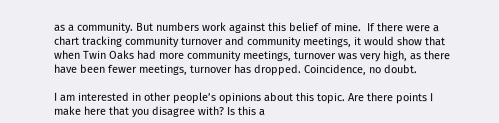as a community. But numbers work against this belief of mine.  If there were a chart tracking community turnover and community meetings, it would show that when Twin Oaks had more community meetings, turnover was very high, as there have been fewer meetings, turnover has dropped. Coincidence, no doubt.

I am interested in other people’s opinions about this topic. Are there points I make here that you disagree with? Is this a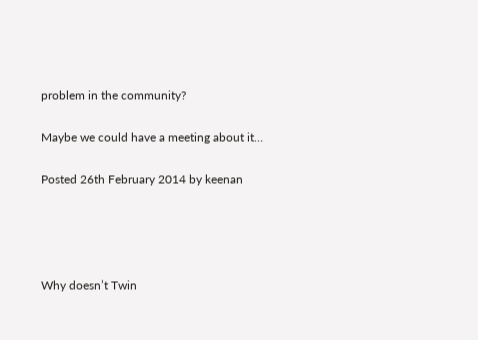problem in the community?

Maybe we could have a meeting about it…

Posted 26th February 2014 by keenan




Why doesn’t Twin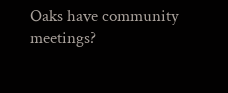Oaks have community meetings?